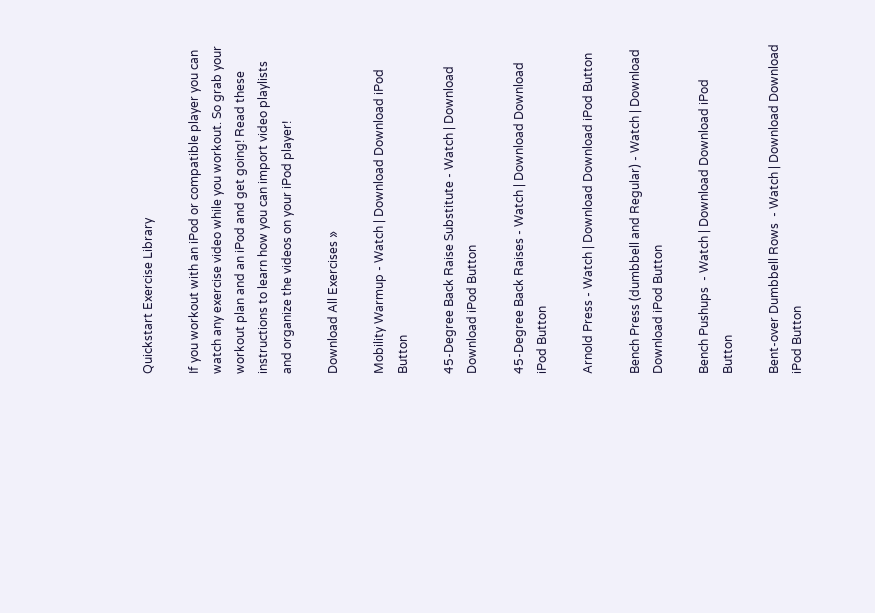Quickstart Exercise Library

If you workout with an iPod or compatible player you can watch any exercise video while you workout. So grab your workout plan and an iPod and get going! Read these instructions to learn how you can import video playlists and organize the videos on your iPod player!

Download All Exercises »

Mobility Warmup - Watch | Download Download iPod Button

45-Degree Back Raise Substitute - Watch | Download Download iPod Button

45-Degree Back Raises - Watch | Download Download iPod Button

Arnold Press - Watch | Download Download iPod Button

Bench Press (dumbbell and Regular) - Watch | Download Download iPod Button

Bench Pushups  - Watch | Download Download iPod Button

Bent-over Dumbbell Rows  - Watch | Download Download iPod Button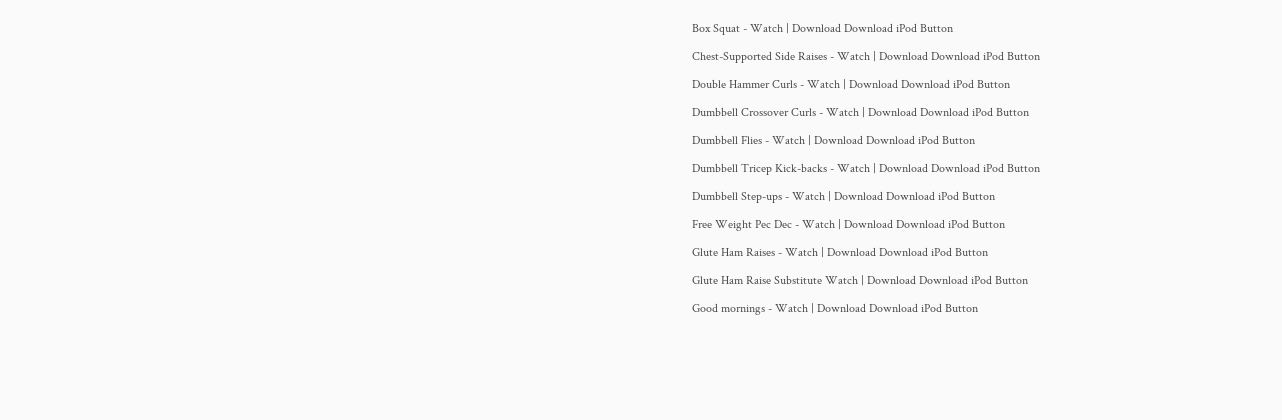Box Squat - Watch | Download Download iPod Button

Chest-Supported Side Raises - Watch | Download Download iPod Button

Double Hammer Curls - Watch | Download Download iPod Button

Dumbbell Crossover Curls - Watch | Download Download iPod Button

Dumbbell Flies - Watch | Download Download iPod Button

Dumbbell Tricep Kick-backs - Watch | Download Download iPod Button

Dumbbell Step-ups - Watch | Download Download iPod Button

Free Weight Pec Dec - Watch | Download Download iPod Button

Glute Ham Raises - Watch | Download Download iPod Button

Glute Ham Raise Substitute Watch | Download Download iPod Button

Good mornings - Watch | Download Download iPod Button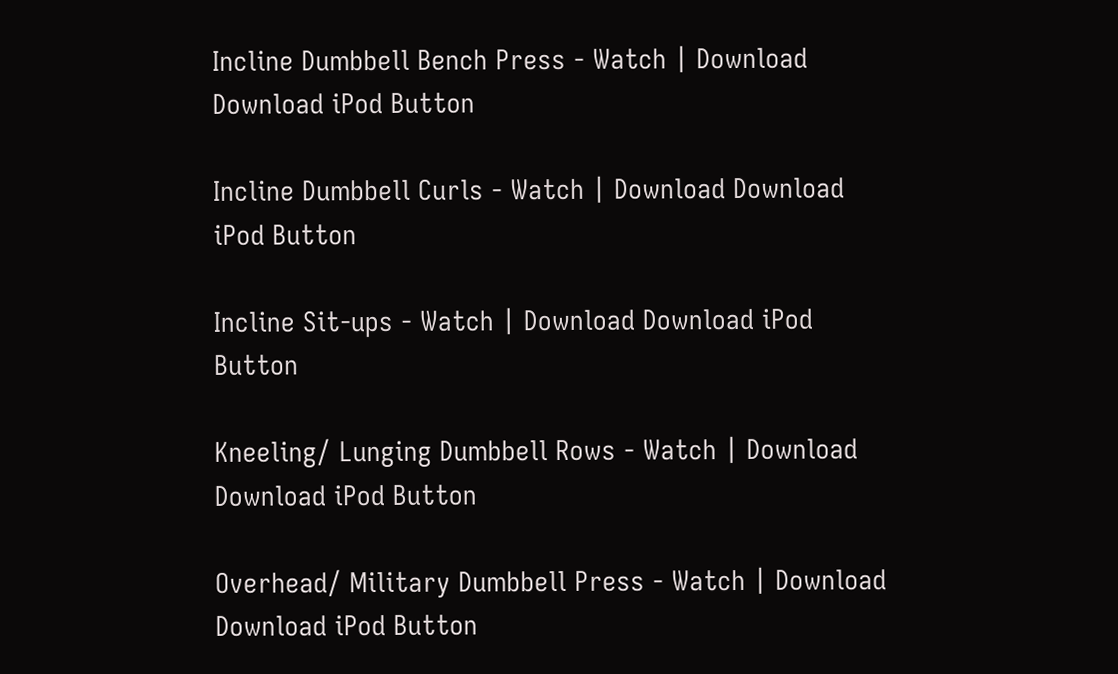Incline Dumbbell Bench Press - Watch | Download Download iPod Button

Incline Dumbbell Curls - Watch | Download Download iPod Button

Incline Sit-ups - Watch | Download Download iPod Button

Kneeling/ Lunging Dumbbell Rows - Watch | Download Download iPod Button

Overhead/ Military Dumbbell Press - Watch | Download Download iPod Button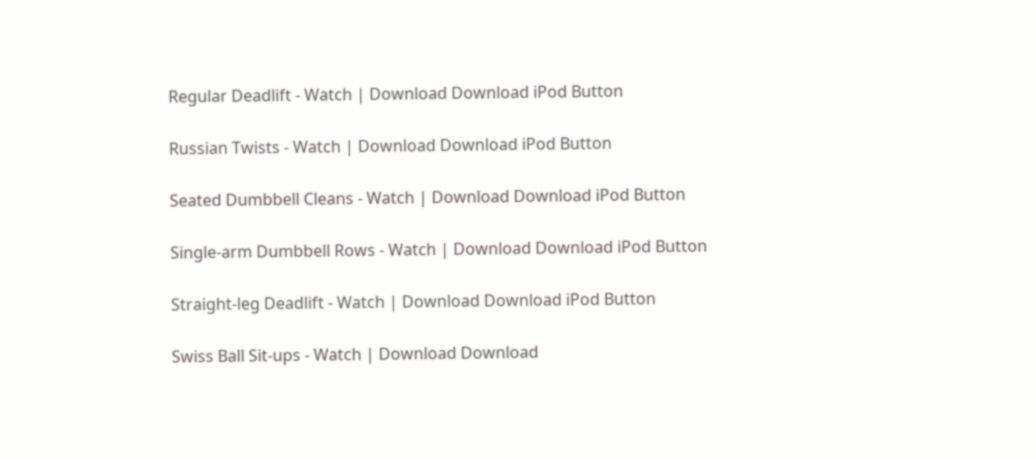Regular Deadlift - Watch | Download Download iPod Button

Russian Twists - Watch | Download Download iPod Button

Seated Dumbbell Cleans - Watch | Download Download iPod Button

Single-arm Dumbbell Rows - Watch | Download Download iPod Button

Straight-leg Deadlift - Watch | Download Download iPod Button

Swiss Ball Sit-ups - Watch | Download Download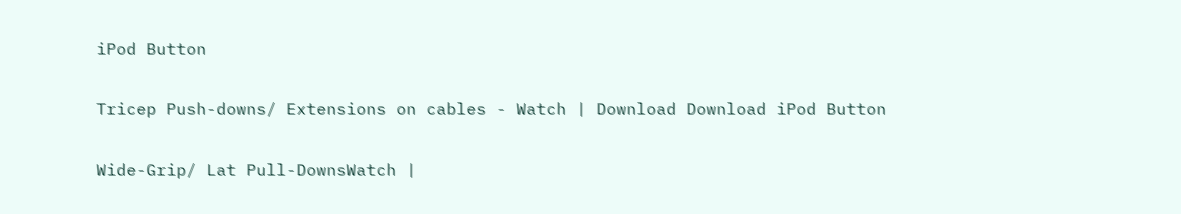iPod Button

Tricep Push-downs/ Extensions on cables - Watch | Download Download iPod Button

Wide-Grip/ Lat Pull-DownsWatch |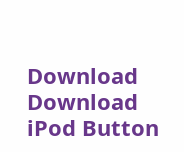Download Download iPod Button